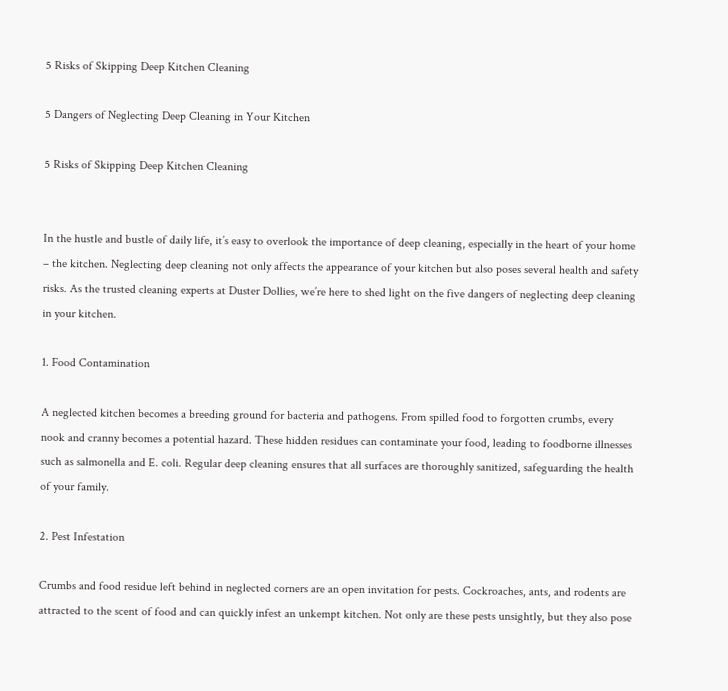5 Risks of Skipping Deep Kitchen Cleaning

5 Dangers of Neglecting Deep Cleaning in Your Kitchen

5 Risks of Skipping Deep Kitchen Cleaning


In the hustle and bustle of daily life, it’s easy to overlook the importance of deep cleaning, especially in the heart of your home – the kitchen. Neglecting deep cleaning not only affects the appearance of your kitchen but also poses several health and safety risks. As the trusted cleaning experts at Duster Dollies, we’re here to shed light on the five dangers of neglecting deep cleaning in your kitchen.

1. Food Contamination

A neglected kitchen becomes a breeding ground for bacteria and pathogens. From spilled food to forgotten crumbs, every nook and cranny becomes a potential hazard. These hidden residues can contaminate your food, leading to foodborne illnesses such as salmonella and E. coli. Regular deep cleaning ensures that all surfaces are thoroughly sanitized, safeguarding the health of your family.

2. Pest Infestation

Crumbs and food residue left behind in neglected corners are an open invitation for pests. Cockroaches, ants, and rodents are attracted to the scent of food and can quickly infest an unkempt kitchen. Not only are these pests unsightly, but they also pose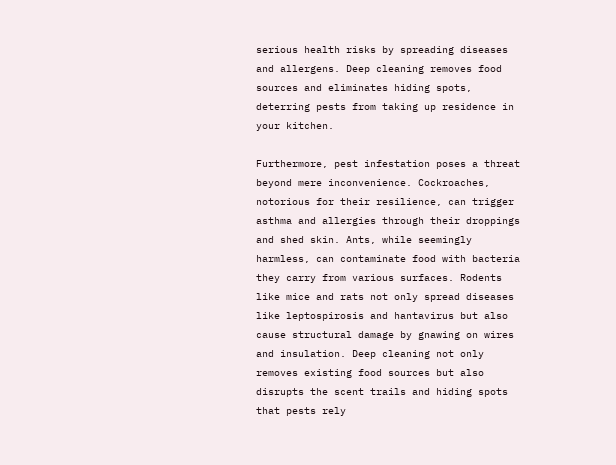serious health risks by spreading diseases and allergens. Deep cleaning removes food sources and eliminates hiding spots, deterring pests from taking up residence in your kitchen.

Furthermore, pest infestation poses a threat beyond mere inconvenience. Cockroaches, notorious for their resilience, can trigger asthma and allergies through their droppings and shed skin. Ants, while seemingly harmless, can contaminate food with bacteria they carry from various surfaces. Rodents like mice and rats not only spread diseases like leptospirosis and hantavirus but also cause structural damage by gnawing on wires and insulation. Deep cleaning not only removes existing food sources but also disrupts the scent trails and hiding spots that pests rely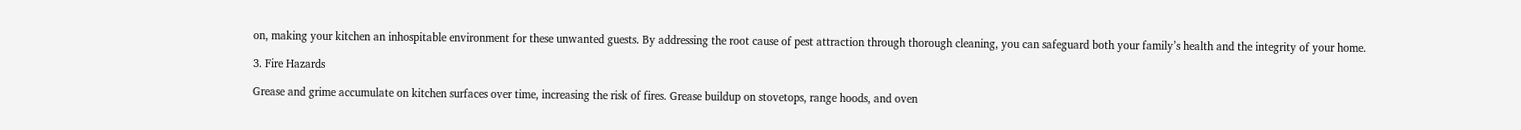on, making your kitchen an inhospitable environment for these unwanted guests. By addressing the root cause of pest attraction through thorough cleaning, you can safeguard both your family’s health and the integrity of your home.

3. Fire Hazards

Grease and grime accumulate on kitchen surfaces over time, increasing the risk of fires. Grease buildup on stovetops, range hoods, and oven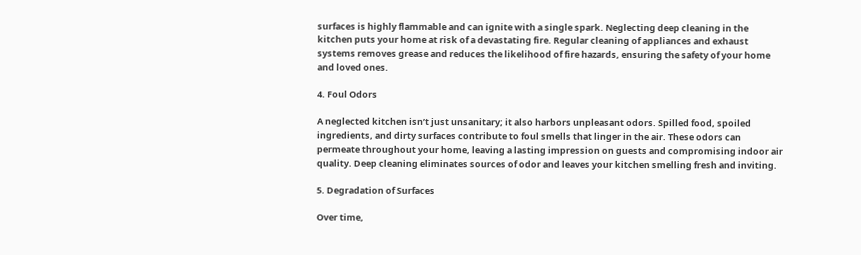surfaces is highly flammable and can ignite with a single spark. Neglecting deep cleaning in the kitchen puts your home at risk of a devastating fire. Regular cleaning of appliances and exhaust systems removes grease and reduces the likelihood of fire hazards, ensuring the safety of your home and loved ones.

4. Foul Odors

A neglected kitchen isn’t just unsanitary; it also harbors unpleasant odors. Spilled food, spoiled ingredients, and dirty surfaces contribute to foul smells that linger in the air. These odors can permeate throughout your home, leaving a lasting impression on guests and compromising indoor air quality. Deep cleaning eliminates sources of odor and leaves your kitchen smelling fresh and inviting.

5. Degradation of Surfaces

Over time,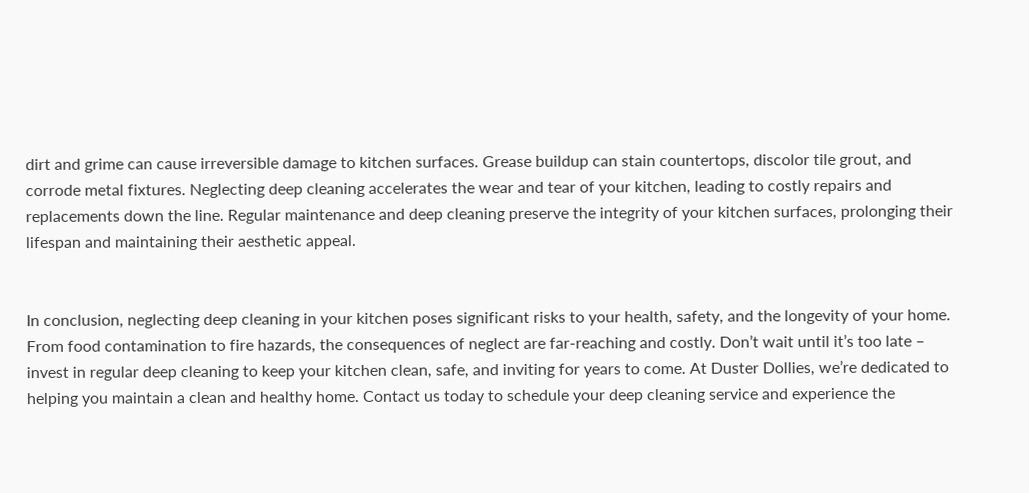dirt and grime can cause irreversible damage to kitchen surfaces. Grease buildup can stain countertops, discolor tile grout, and corrode metal fixtures. Neglecting deep cleaning accelerates the wear and tear of your kitchen, leading to costly repairs and replacements down the line. Regular maintenance and deep cleaning preserve the integrity of your kitchen surfaces, prolonging their lifespan and maintaining their aesthetic appeal.


In conclusion, neglecting deep cleaning in your kitchen poses significant risks to your health, safety, and the longevity of your home. From food contamination to fire hazards, the consequences of neglect are far-reaching and costly. Don’t wait until it’s too late – invest in regular deep cleaning to keep your kitchen clean, safe, and inviting for years to come. At Duster Dollies, we’re dedicated to helping you maintain a clean and healthy home. Contact us today to schedule your deep cleaning service and experience the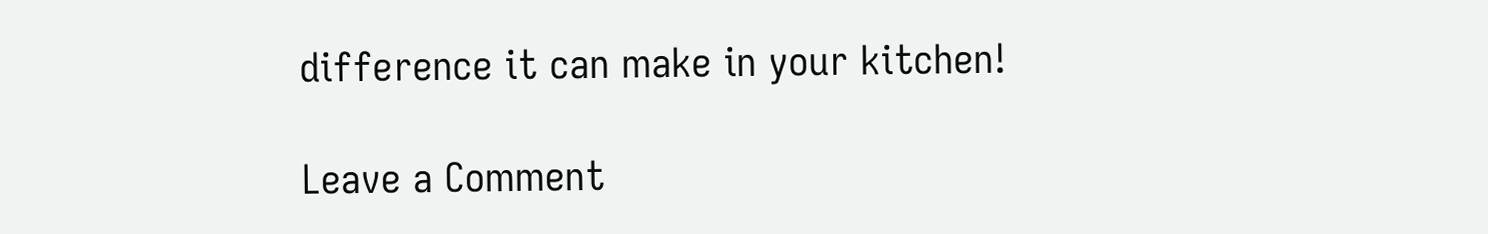difference it can make in your kitchen!

Leave a Comment